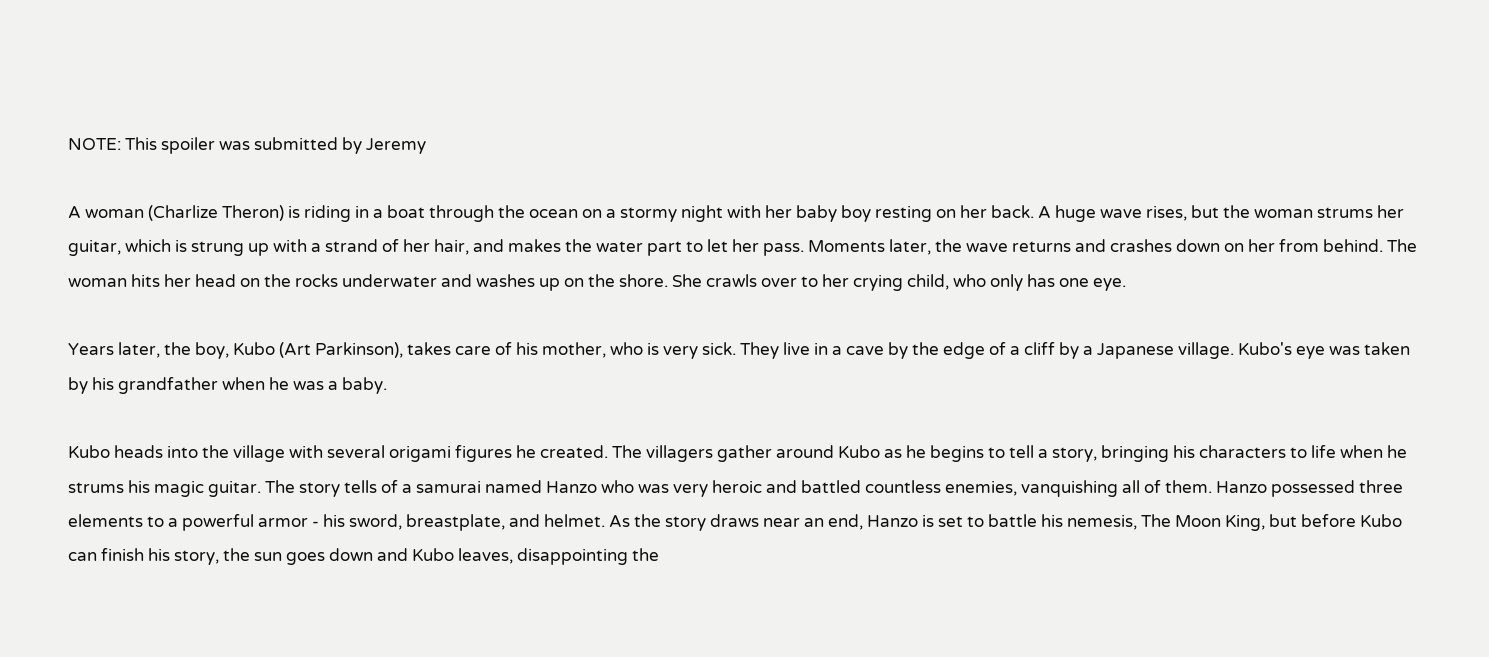NOTE: This spoiler was submitted by Jeremy

A woman (Charlize Theron) is riding in a boat through the ocean on a stormy night with her baby boy resting on her back. A huge wave rises, but the woman strums her guitar, which is strung up with a strand of her hair, and makes the water part to let her pass. Moments later, the wave returns and crashes down on her from behind. The woman hits her head on the rocks underwater and washes up on the shore. She crawls over to her crying child, who only has one eye.

Years later, the boy, Kubo (Art Parkinson), takes care of his mother, who is very sick. They live in a cave by the edge of a cliff by a Japanese village. Kubo's eye was taken by his grandfather when he was a baby.

Kubo heads into the village with several origami figures he created. The villagers gather around Kubo as he begins to tell a story, bringing his characters to life when he strums his magic guitar. The story tells of a samurai named Hanzo who was very heroic and battled countless enemies, vanquishing all of them. Hanzo possessed three elements to a powerful armor - his sword, breastplate, and helmet. As the story draws near an end, Hanzo is set to battle his nemesis, The Moon King, but before Kubo can finish his story, the sun goes down and Kubo leaves, disappointing the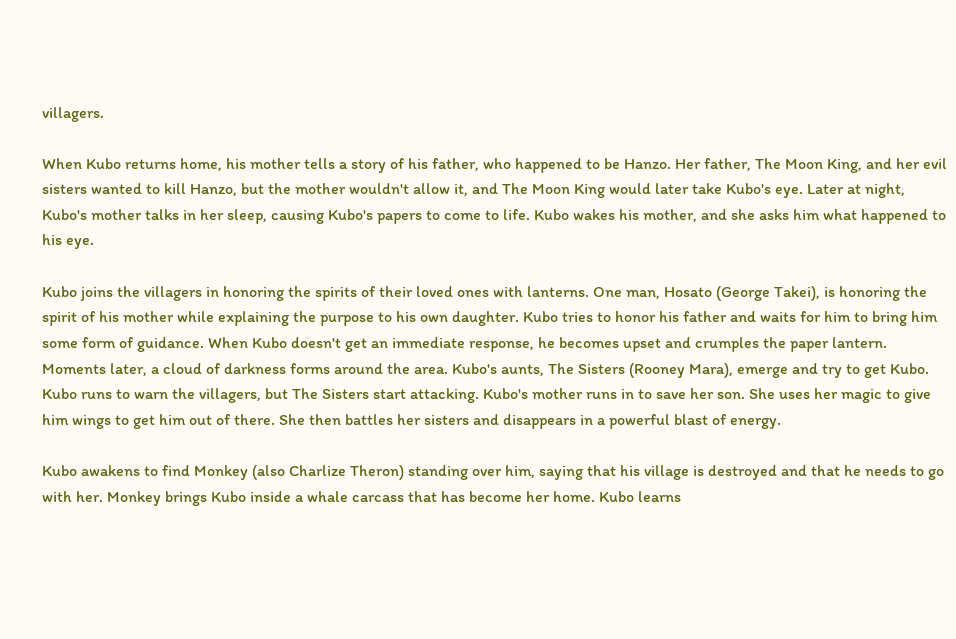villagers.

When Kubo returns home, his mother tells a story of his father, who happened to be Hanzo. Her father, The Moon King, and her evil sisters wanted to kill Hanzo, but the mother wouldn't allow it, and The Moon King would later take Kubo's eye. Later at night, Kubo's mother talks in her sleep, causing Kubo's papers to come to life. Kubo wakes his mother, and she asks him what happened to his eye.

Kubo joins the villagers in honoring the spirits of their loved ones with lanterns. One man, Hosato (George Takei), is honoring the spirit of his mother while explaining the purpose to his own daughter. Kubo tries to honor his father and waits for him to bring him some form of guidance. When Kubo doesn't get an immediate response, he becomes upset and crumples the paper lantern. Moments later, a cloud of darkness forms around the area. Kubo's aunts, The Sisters (Rooney Mara), emerge and try to get Kubo. Kubo runs to warn the villagers, but The Sisters start attacking. Kubo's mother runs in to save her son. She uses her magic to give him wings to get him out of there. She then battles her sisters and disappears in a powerful blast of energy.

Kubo awakens to find Monkey (also Charlize Theron) standing over him, saying that his village is destroyed and that he needs to go with her. Monkey brings Kubo inside a whale carcass that has become her home. Kubo learns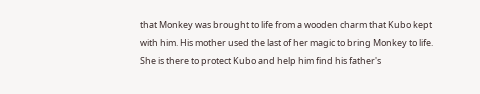that Monkey was brought to life from a wooden charm that Kubo kept with him. His mother used the last of her magic to bring Monkey to life. She is there to protect Kubo and help him find his father's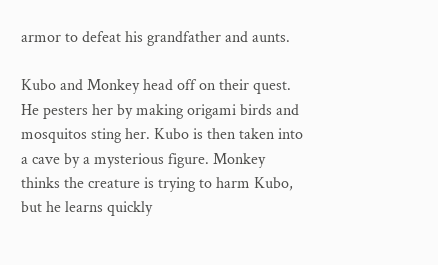armor to defeat his grandfather and aunts.

Kubo and Monkey head off on their quest. He pesters her by making origami birds and mosquitos sting her. Kubo is then taken into a cave by a mysterious figure. Monkey thinks the creature is trying to harm Kubo, but he learns quickly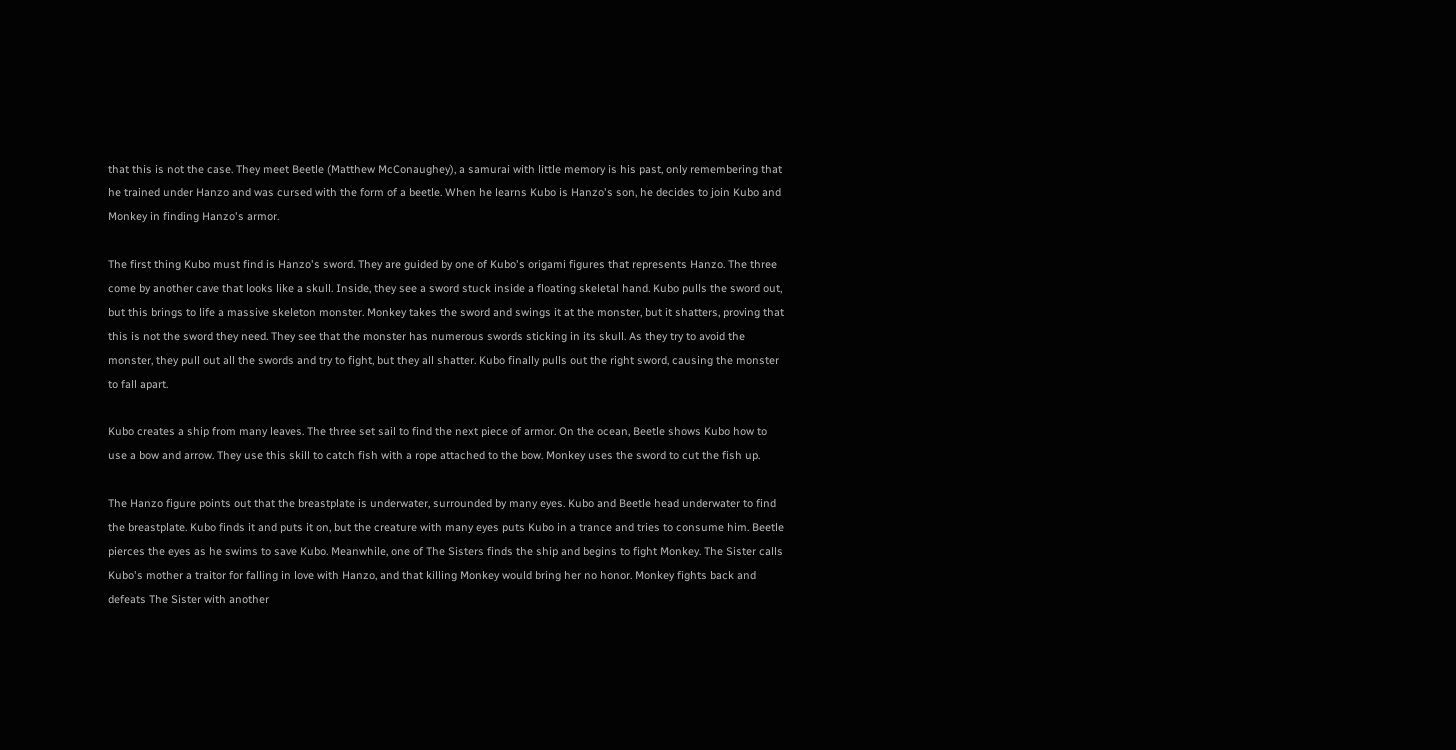that this is not the case. They meet Beetle (Matthew McConaughey), a samurai with little memory is his past, only remembering that he trained under Hanzo and was cursed with the form of a beetle. When he learns Kubo is Hanzo's son, he decides to join Kubo and Monkey in finding Hanzo's armor.

The first thing Kubo must find is Hanzo's sword. They are guided by one of Kubo's origami figures that represents Hanzo. The three come by another cave that looks like a skull. Inside, they see a sword stuck inside a floating skeletal hand. Kubo pulls the sword out, but this brings to life a massive skeleton monster. Monkey takes the sword and swings it at the monster, but it shatters, proving that this is not the sword they need. They see that the monster has numerous swords sticking in its skull. As they try to avoid the monster, they pull out all the swords and try to fight, but they all shatter. Kubo finally pulls out the right sword, causing the monster to fall apart.

Kubo creates a ship from many leaves. The three set sail to find the next piece of armor. On the ocean, Beetle shows Kubo how to use a bow and arrow. They use this skill to catch fish with a rope attached to the bow. Monkey uses the sword to cut the fish up.

The Hanzo figure points out that the breastplate is underwater, surrounded by many eyes. Kubo and Beetle head underwater to find the breastplate. Kubo finds it and puts it on, but the creature with many eyes puts Kubo in a trance and tries to consume him. Beetle pierces the eyes as he swims to save Kubo. Meanwhile, one of The Sisters finds the ship and begins to fight Monkey. The Sister calls Kubo's mother a traitor for falling in love with Hanzo, and that killing Monkey would bring her no honor. Monkey fights back and defeats The Sister with another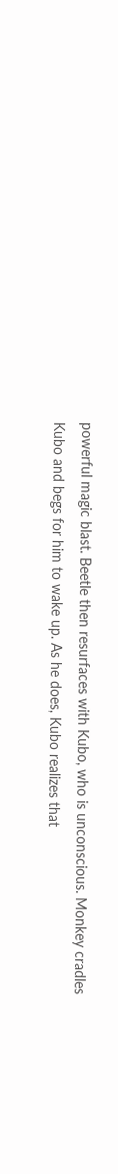powerful magic blast. Beetle then resurfaces with Kubo, who is unconscious. Monkey cradles Kubo and begs for him to wake up. As he does, Kubo realizes that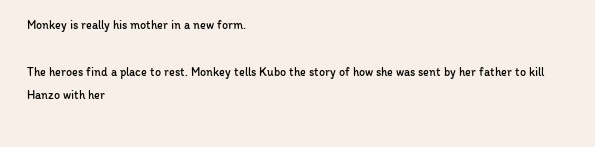Monkey is really his mother in a new form.

The heroes find a place to rest. Monkey tells Kubo the story of how she was sent by her father to kill Hanzo with her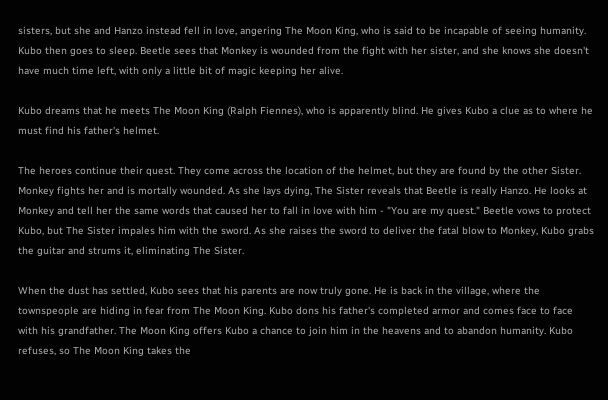sisters, but she and Hanzo instead fell in love, angering The Moon King, who is said to be incapable of seeing humanity. Kubo then goes to sleep. Beetle sees that Monkey is wounded from the fight with her sister, and she knows she doesn't have much time left, with only a little bit of magic keeping her alive.

Kubo dreams that he meets The Moon King (Ralph Fiennes), who is apparently blind. He gives Kubo a clue as to where he must find his father's helmet.

The heroes continue their quest. They come across the location of the helmet, but they are found by the other Sister. Monkey fights her and is mortally wounded. As she lays dying, The Sister reveals that Beetle is really Hanzo. He looks at Monkey and tell her the same words that caused her to fall in love with him - "You are my quest." Beetle vows to protect Kubo, but The Sister impales him with the sword. As she raises the sword to deliver the fatal blow to Monkey, Kubo grabs the guitar and strums it, eliminating The Sister.

When the dust has settled, Kubo sees that his parents are now truly gone. He is back in the village, where the townspeople are hiding in fear from The Moon King. Kubo dons his father's completed armor and comes face to face with his grandfather. The Moon King offers Kubo a chance to join him in the heavens and to abandon humanity. Kubo refuses, so The Moon King takes the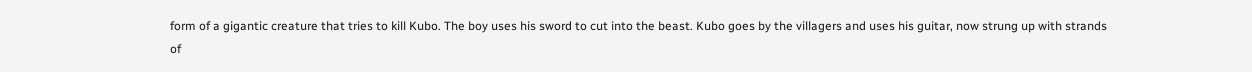form of a gigantic creature that tries to kill Kubo. The boy uses his sword to cut into the beast. Kubo goes by the villagers and uses his guitar, now strung up with strands of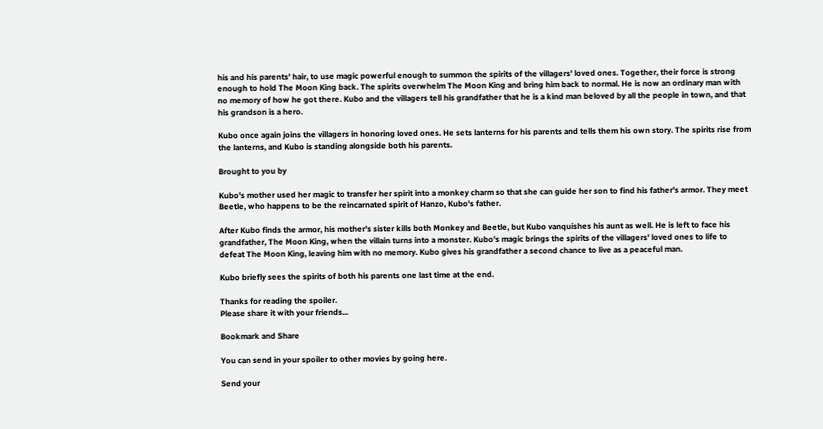his and his parents' hair, to use magic powerful enough to summon the spirits of the villagers' loved ones. Together, their force is strong enough to hold The Moon King back. The spirits overwhelm The Moon King and bring him back to normal. He is now an ordinary man with no memory of how he got there. Kubo and the villagers tell his grandfather that he is a kind man beloved by all the people in town, and that his grandson is a hero.

Kubo once again joins the villagers in honoring loved ones. He sets lanterns for his parents and tells them his own story. The spirits rise from the lanterns, and Kubo is standing alongside both his parents.

Brought to you by

Kubo's mother used her magic to transfer her spirit into a monkey charm so that she can guide her son to find his father's armor. They meet Beetle, who happens to be the reincarnated spirit of Hanzo, Kubo's father.

After Kubo finds the armor, his mother's sister kills both Monkey and Beetle, but Kubo vanquishes his aunt as well. He is left to face his grandfather, The Moon King, when the villain turns into a monster. Kubo's magic brings the spirits of the villagers' loved ones to life to defeat The Moon King, leaving him with no memory. Kubo gives his grandfather a second chance to live as a peaceful man.

Kubo briefly sees the spirits of both his parents one last time at the end.

Thanks for reading the spoiler.
Please share it with your friends...

Bookmark and Share

You can send in your spoiler to other movies by going here.

Send your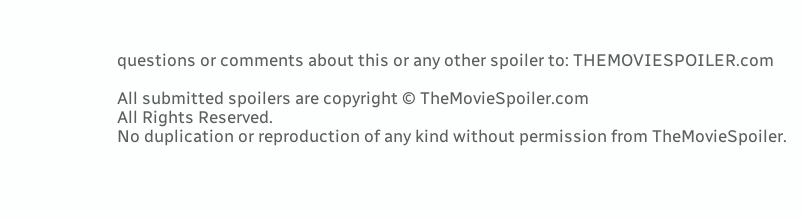questions or comments about this or any other spoiler to: THEMOVIESPOILER.com

All submitted spoilers are copyright © TheMovieSpoiler.com
All Rights Reserved.
No duplication or reproduction of any kind without permission from TheMovieSpoiler.